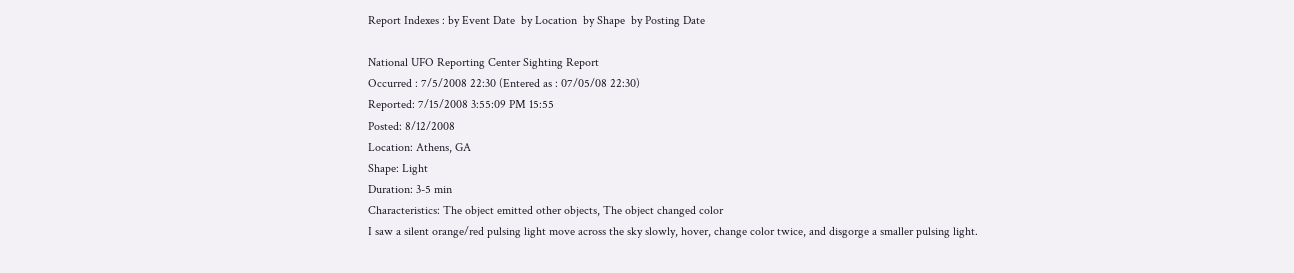Report Indexes : by Event Date  by Location  by Shape  by Posting Date

National UFO Reporting Center Sighting Report
Occurred : 7/5/2008 22:30 (Entered as : 07/05/08 22:30)
Reported: 7/15/2008 3:55:09 PM 15:55
Posted: 8/12/2008
Location: Athens, GA
Shape: Light
Duration: 3-5 min
Characteristics: The object emitted other objects, The object changed color
I saw a silent orange/red pulsing light move across the sky slowly, hover, change color twice, and disgorge a smaller pulsing light.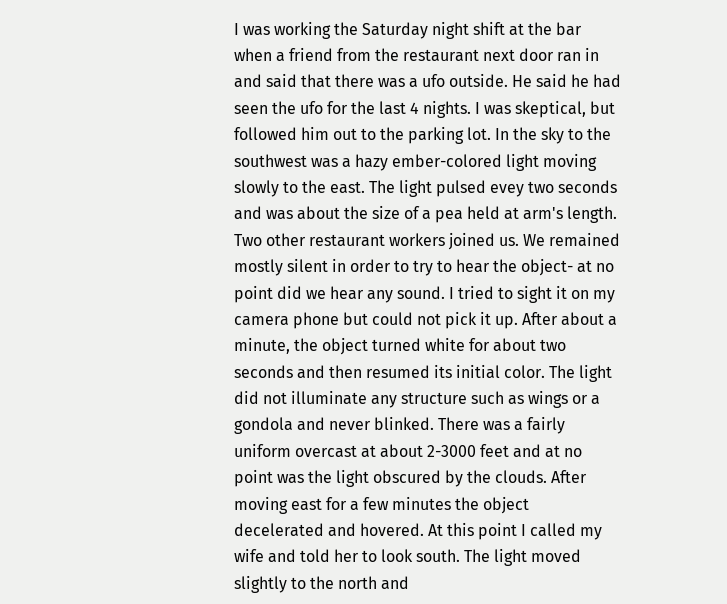I was working the Saturday night shift at the bar when a friend from the restaurant next door ran in and said that there was a ufo outside. He said he had seen the ufo for the last 4 nights. I was skeptical, but followed him out to the parking lot. In the sky to the southwest was a hazy ember-colored light moving slowly to the east. The light pulsed evey two seconds and was about the size of a pea held at arm's length. Two other restaurant workers joined us. We remained mostly silent in order to try to hear the object- at no point did we hear any sound. I tried to sight it on my camera phone but could not pick it up. After about a minute, the object turned white for about two seconds and then resumed its initial color. The light did not illuminate any structure such as wings or a gondola and never blinked. There was a fairly uniform overcast at about 2-3000 feet and at no point was the light obscured by the clouds. After moving east for a few minutes the object decelerated and hovered. At this point I called my wife and told her to look south. The light moved slightly to the north and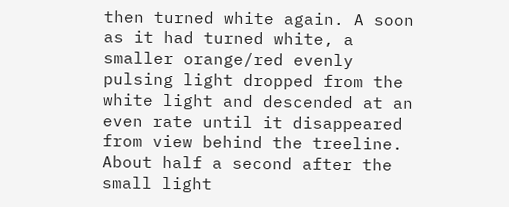then turned white again. A soon as it had turned white, a smaller orange/red evenly pulsing light dropped from the white light and descended at an even rate until it disappeared from view behind the treeline. About half a second after the small light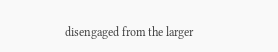disengaged from the larger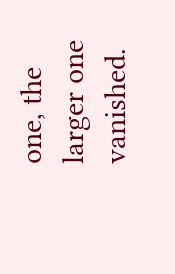one, the larger one vanished.